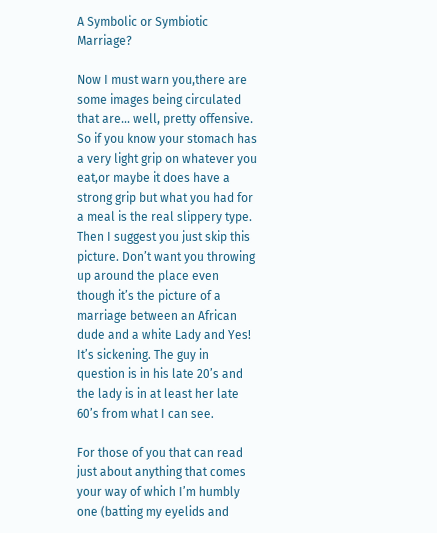A Symbolic or Symbiotic Marriage?

Now I must warn you,there are some images being circulated that are… well, pretty offensive. So if you know your stomach has a very light grip on whatever you eat,or maybe it does have a strong grip but what you had for a meal is the real slippery type. Then I suggest you just skip this picture. Don’t want you throwing up around the place even though it’s the picture of a marriage between an African dude and a white Lady and Yes! It’s sickening. The guy in question is in his late 20’s and the lady is in at least her late 60’s from what I can see.

For those of you that can read just about anything that comes your way of which I’m humbly one (batting my eyelids and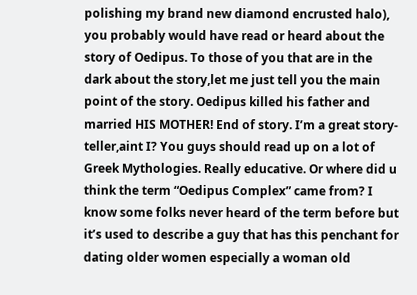polishing my brand new diamond encrusted halo), you probably would have read or heard about the story of Oedipus. To those of you that are in the dark about the story,let me just tell you the main point of the story. Oedipus killed his father and married HIS MOTHER! End of story. I’m a great story-teller,aint I? You guys should read up on a lot of Greek Mythologies. Really educative. Or where did u think the term “Oedipus Complex” came from? I know some folks never heard of the term before but it’s used to describe a guy that has this penchant for dating older women especially a woman old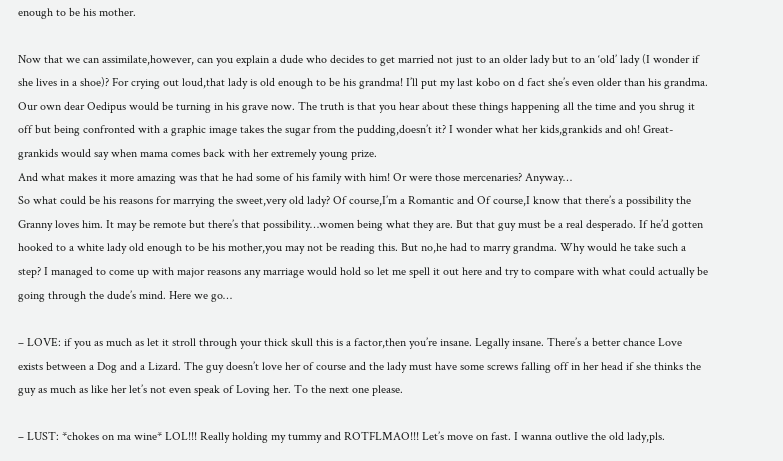enough to be his mother.

Now that we can assimilate,however, can you explain a dude who decides to get married not just to an older lady but to an ‘old’ lady (I wonder if she lives in a shoe)? For crying out loud,that lady is old enough to be his grandma! I’ll put my last kobo on d fact she’s even older than his grandma. Our own dear Oedipus would be turning in his grave now. The truth is that you hear about these things happening all the time and you shrug it off but being confronted with a graphic image takes the sugar from the pudding,doesn’t it? I wonder what her kids,grankids and oh! Great-grankids would say when mama comes back with her extremely young prize.
And what makes it more amazing was that he had some of his family with him! Or were those mercenaries? Anyway…
So what could be his reasons for marrying the sweet,very old lady? Of course,I’m a Romantic and Of course,I know that there’s a possibility the Granny loves him. It may be remote but there’s that possibility…women being what they are. But that guy must be a real desperado. If he’d gotten hooked to a white lady old enough to be his mother,you may not be reading this. But no,he had to marry grandma. Why would he take such a step? I managed to come up with major reasons any marriage would hold so let me spell it out here and try to compare with what could actually be going through the dude’s mind. Here we go…

– LOVE: if you as much as let it stroll through your thick skull this is a factor,then you’re insane. Legally insane. There’s a better chance Love exists between a Dog and a Lizard. The guy doesn’t love her of course and the lady must have some screws falling off in her head if she thinks the guy as much as like her let’s not even speak of Loving her. To the next one please.

– LUST: *chokes on ma wine* LOL!!! Really holding my tummy and ROTFLMAO!!! Let’s move on fast. I wanna outlive the old lady,pls.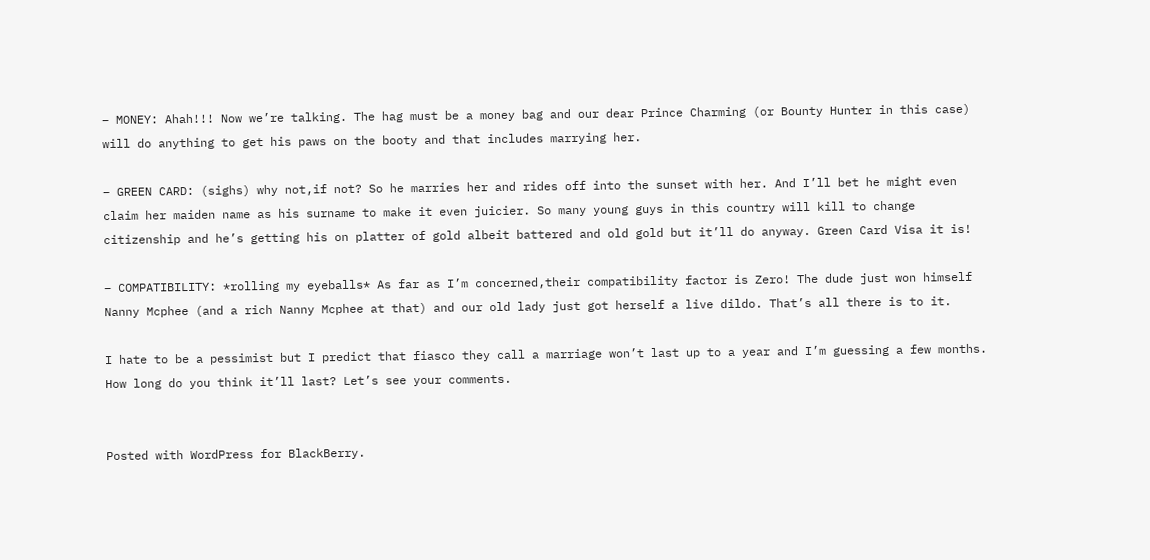– MONEY: Ahah!!! Now we’re talking. The hag must be a money bag and our dear Prince Charming (or Bounty Hunter in this case) will do anything to get his paws on the booty and that includes marrying her.

– GREEN CARD: (sighs) why not,if not? So he marries her and rides off into the sunset with her. And I’ll bet he might even claim her maiden name as his surname to make it even juicier. So many young guys in this country will kill to change citizenship and he’s getting his on platter of gold albeit battered and old gold but it’ll do anyway. Green Card Visa it is!

– COMPATIBILITY: *rolling my eyeballs* As far as I’m concerned,their compatibility factor is Zero! The dude just won himself Nanny Mcphee (and a rich Nanny Mcphee at that) and our old lady just got herself a live dildo. That’s all there is to it.

I hate to be a pessimist but I predict that fiasco they call a marriage won’t last up to a year and I’m guessing a few months. How long do you think it’ll last? Let’s see your comments.


Posted with WordPress for BlackBerry.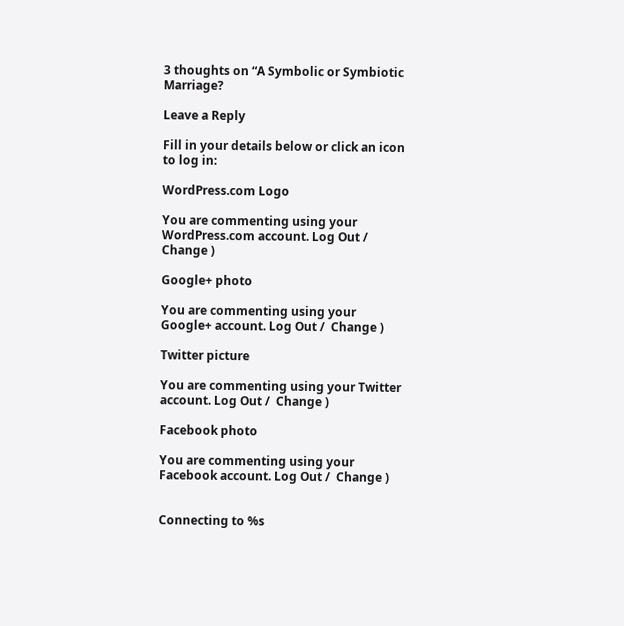3 thoughts on “A Symbolic or Symbiotic Marriage?

Leave a Reply

Fill in your details below or click an icon to log in:

WordPress.com Logo

You are commenting using your WordPress.com account. Log Out /  Change )

Google+ photo

You are commenting using your Google+ account. Log Out /  Change )

Twitter picture

You are commenting using your Twitter account. Log Out /  Change )

Facebook photo

You are commenting using your Facebook account. Log Out /  Change )


Connecting to %s